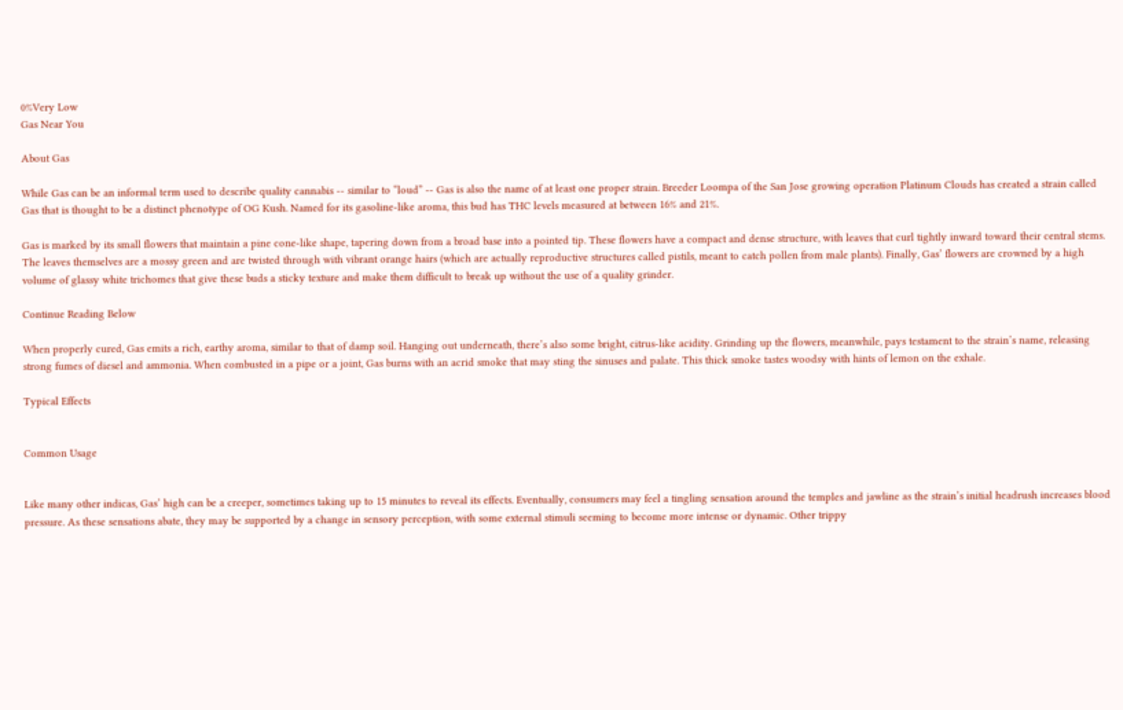0%Very Low
Gas Near You

About Gas

While Gas can be an informal term used to describe quality cannabis -- similar to “loud” -- Gas is also the name of at least one proper strain. Breeder Loompa of the San Jose growing operation Platinum Clouds has created a strain called Gas that is thought to be a distinct phenotype of OG Kush. Named for its gasoline-like aroma, this bud has THC levels measured at between 16% and 21%.

Gas is marked by its small flowers that maintain a pine cone-like shape, tapering down from a broad base into a pointed tip. These flowers have a compact and dense structure, with leaves that curl tightly inward toward their central stems. The leaves themselves are a mossy green and are twisted through with vibrant orange hairs (which are actually reproductive structures called pistils, meant to catch pollen from male plants). Finally, Gas’ flowers are crowned by a high volume of glassy white trichomes that give these buds a sticky texture and make them difficult to break up without the use of a quality grinder.

Continue Reading Below

When properly cured, Gas emits a rich, earthy aroma, similar to that of damp soil. Hanging out underneath, there’s also some bright, citrus-like acidity. Grinding up the flowers, meanwhile, pays testament to the strain’s name, releasing strong fumes of diesel and ammonia. When combusted in a pipe or a joint, Gas burns with an acrid smoke that may sting the sinuses and palate. This thick smoke tastes woodsy with hints of lemon on the exhale.

Typical Effects


Common Usage


Like many other indicas, Gas’ high can be a creeper, sometimes taking up to 15 minutes to reveal its effects. Eventually, consumers may feel a tingling sensation around the temples and jawline as the strain’s initial headrush increases blood pressure. As these sensations abate, they may be supported by a change in sensory perception, with some external stimuli seeming to become more intense or dynamic. Other trippy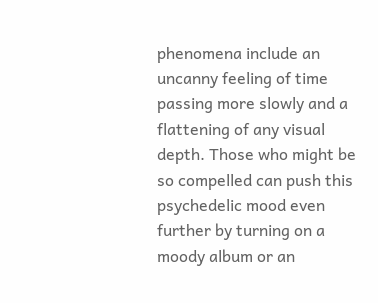phenomena include an uncanny feeling of time passing more slowly and a flattening of any visual depth. Those who might be so compelled can push this psychedelic mood even further by turning on a moody album or an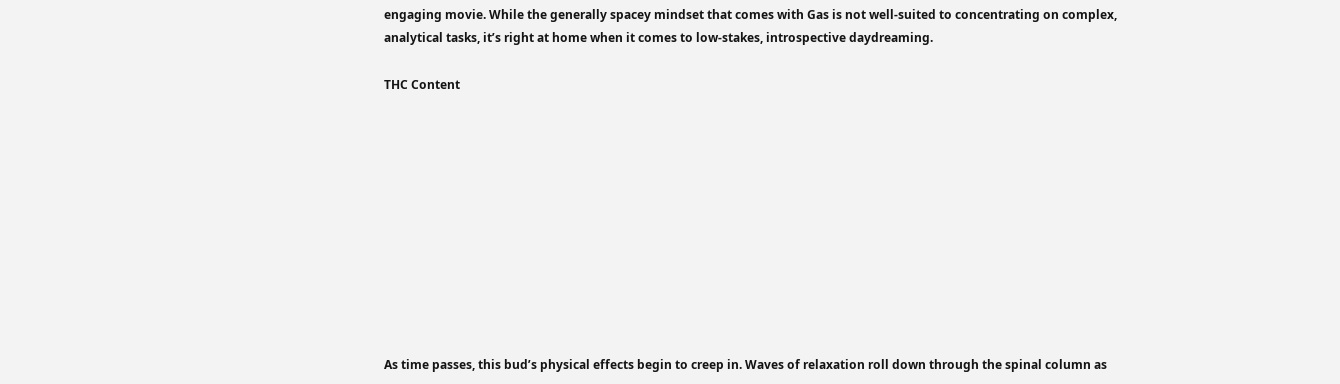engaging movie. While the generally spacey mindset that comes with Gas is not well-suited to concentrating on complex, analytical tasks, it’s right at home when it comes to low-stakes, introspective daydreaming.

THC Content











As time passes, this bud’s physical effects begin to creep in. Waves of relaxation roll down through the spinal column as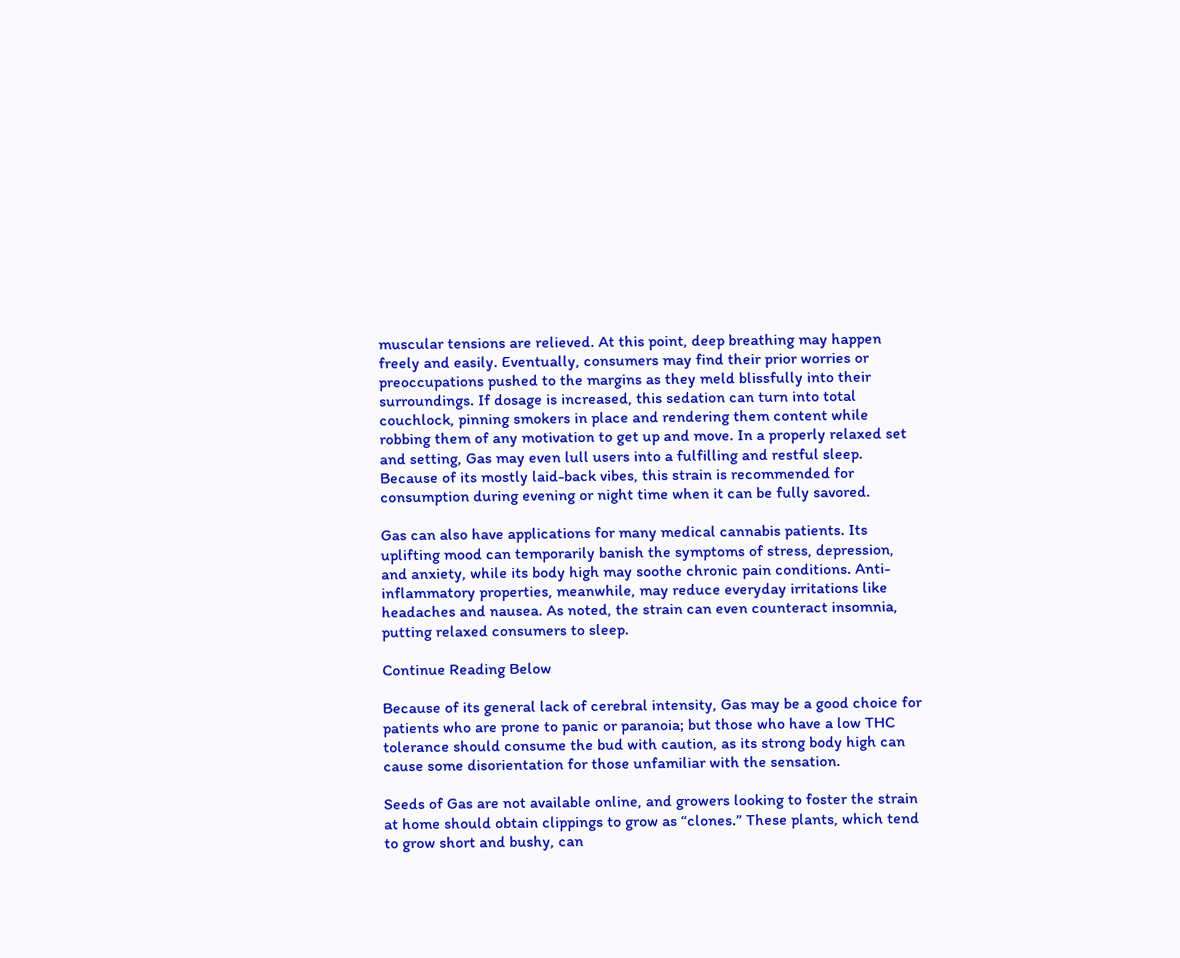muscular tensions are relieved. At this point, deep breathing may happen freely and easily. Eventually, consumers may find their prior worries or preoccupations pushed to the margins as they meld blissfully into their surroundings. If dosage is increased, this sedation can turn into total couchlock, pinning smokers in place and rendering them content while robbing them of any motivation to get up and move. In a properly relaxed set and setting, Gas may even lull users into a fulfilling and restful sleep. Because of its mostly laid-back vibes, this strain is recommended for consumption during evening or night time when it can be fully savored.

Gas can also have applications for many medical cannabis patients. Its uplifting mood can temporarily banish the symptoms of stress, depression, and anxiety, while its body high may soothe chronic pain conditions. Anti-inflammatory properties, meanwhile, may reduce everyday irritations like headaches and nausea. As noted, the strain can even counteract insomnia, putting relaxed consumers to sleep.

Continue Reading Below

Because of its general lack of cerebral intensity, Gas may be a good choice for patients who are prone to panic or paranoia; but those who have a low THC tolerance should consume the bud with caution, as its strong body high can cause some disorientation for those unfamiliar with the sensation.

Seeds of Gas are not available online, and growers looking to foster the strain at home should obtain clippings to grow as “clones.” These plants, which tend to grow short and bushy, can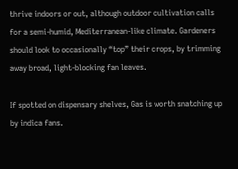thrive indoors or out, although outdoor cultivation calls for a semi-humid, Mediterranean-like climate. Gardeners should look to occasionally “top” their crops, by trimming away broad, light-blocking fan leaves.

If spotted on dispensary shelves, Gas is worth snatching up by indica fans.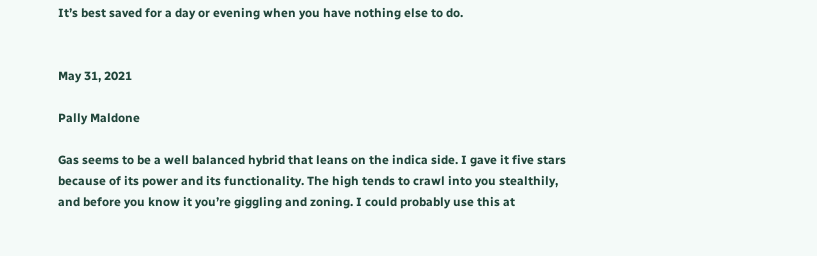It’s best saved for a day or evening when you have nothing else to do.


May 31, 2021

Pally Maldone

Gas seems to be a well balanced hybrid that leans on the indica side. I gave it five stars because of its power and its functionality. The high tends to crawl into you stealthily, and before you know it you’re giggling and zoning. I could probably use this at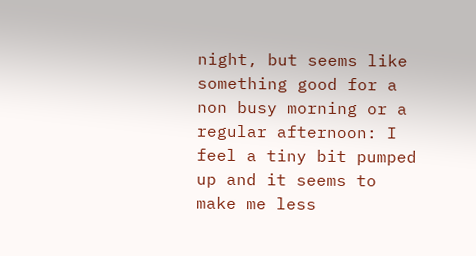night, but seems like something good for a non busy morning or a regular afternoon: I feel a tiny bit pumped up and it seems to make me less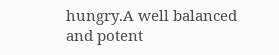hungry.A well balanced and potent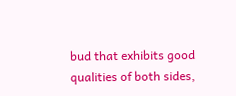bud that exhibits good qualities of both sides,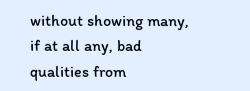without showing many, if at all any, bad qualities from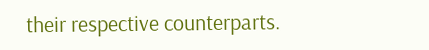their respective counterparts.